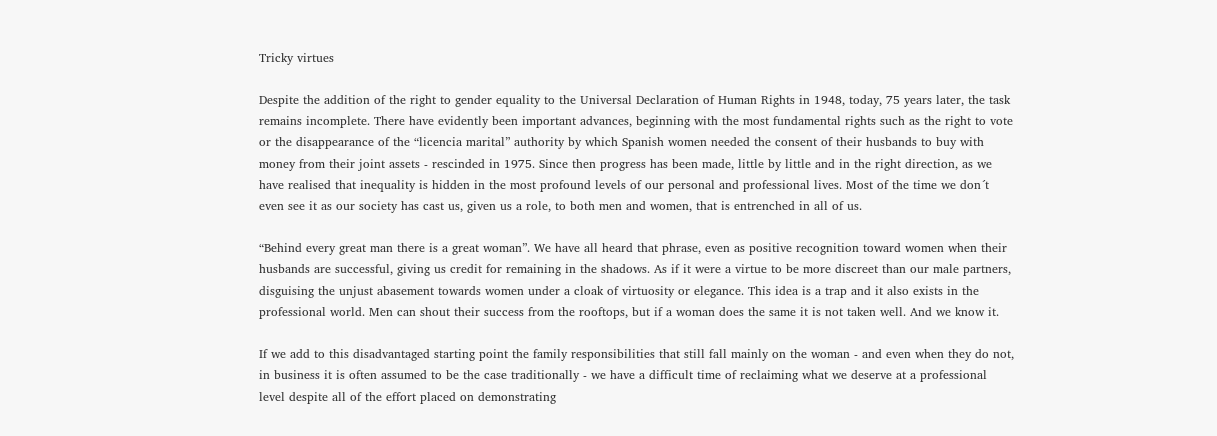Tricky virtues

Despite the addition of the right to gender equality to the Universal Declaration of Human Rights in 1948, today, 75 years later, the task remains incomplete. There have evidently been important advances, beginning with the most fundamental rights such as the right to vote or the disappearance of the “licencia marital” authority by which Spanish women needed the consent of their husbands to buy with money from their joint assets - rescinded in 1975. Since then progress has been made, little by little and in the right direction, as we have realised that inequality is hidden in the most profound levels of our personal and professional lives. Most of the time we don´t even see it as our society has cast us, given us a role, to both men and women, that is entrenched in all of us.

“Behind every great man there is a great woman”. We have all heard that phrase, even as positive recognition toward women when their husbands are successful, giving us credit for remaining in the shadows. As if it were a virtue to be more discreet than our male partners, disguising the unjust abasement towards women under a cloak of virtuosity or elegance. This idea is a trap and it also exists in the professional world. Men can shout their success from the rooftops, but if a woman does the same it is not taken well. And we know it.

If we add to this disadvantaged starting point the family responsibilities that still fall mainly on the woman - and even when they do not, in business it is often assumed to be the case traditionally - we have a difficult time of reclaiming what we deserve at a professional level despite all of the effort placed on demonstrating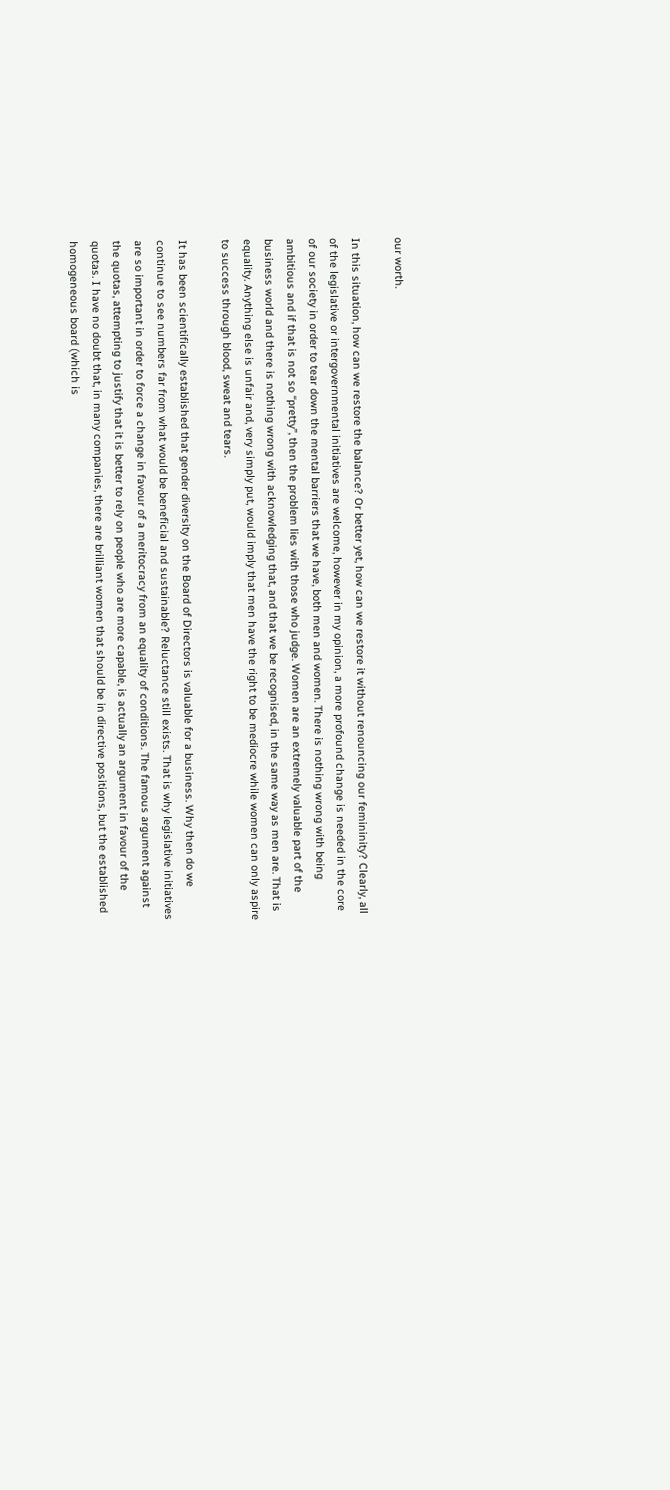our worth.

In this situation, how can we restore the balance? Or better yet, how can we restore it without renouncing our femininity? Clearly, all of the legislative or intergovernmental initiatives are welcome, however in my opinion, a more profound change is needed in the core of our society in order to tear down the mental barriers that we have, both men and women. There is nothing wrong with being ambitious and if that is not so “pretty”, then the problem lies with those who judge. Women are an extremely valuable part of the business world and there is nothing wrong with acknowledging that, and that we be recognised, in the same way as men are. That is equality. Anything else is unfair and, very simply put, would imply that men have the right to be mediocre while women can only aspire to success through blood, sweat and tears.

It has been scientifically established that gender diversity on the Board of Directors is valuable for a business. Why then do we continue to see numbers far from what would be beneficial and sustainable? Reluctance still exists. That is why legislative initiatives are so important in order to force a change in favour of a meritocracy from an equality of conditions. The famous argument against the quotas, attempting to justify that it is better to rely on people who are more capable, is actually an argument in favour of the quotas. I have no doubt that, in many companies, there are brilliant women that should be in directive positions, but the established homogeneous board (which is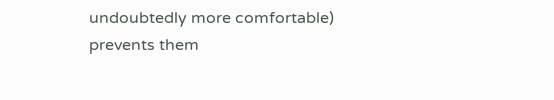undoubtedly more comfortable) prevents them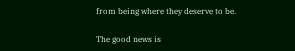from being where they deserve to be.

The good news is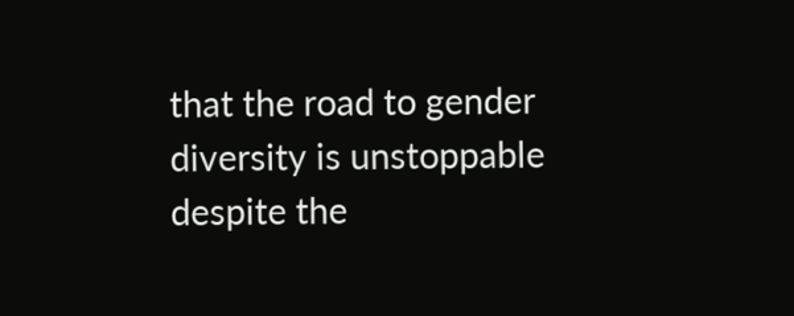that the road to gender diversity is unstoppable despite the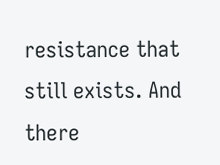resistance that still exists. And there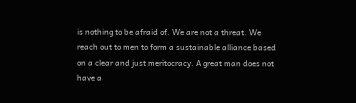is nothing to be afraid of. We are not a threat. We reach out to men to form a sustainable alliance based on a clear and just meritocracy. A great man does not have a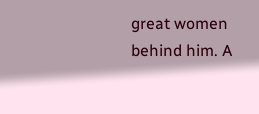great women behind him. A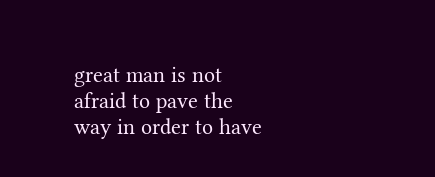great man is not afraid to pave the way in order to have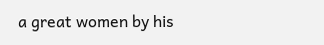a great women by his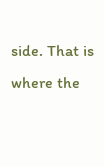side. That is where the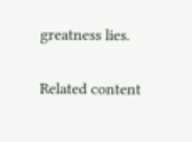greatness lies.

Related content